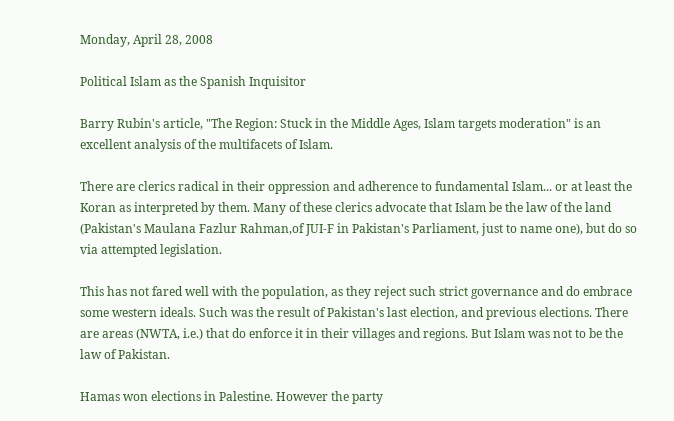Monday, April 28, 2008

Political Islam as the Spanish Inquisitor

Barry Rubin's article, "The Region: Stuck in the Middle Ages, Islam targets moderation" is an excellent analysis of the multifacets of Islam.

There are clerics radical in their oppression and adherence to fundamental Islam... or at least the Koran as interpreted by them. Many of these clerics advocate that Islam be the law of the land (Pakistan's Maulana Fazlur Rahman,of JUI-F in Pakistan's Parliament, just to name one), but do so via attempted legislation.

This has not fared well with the population, as they reject such strict governance and do embrace some western ideals. Such was the result of Pakistan's last election, and previous elections. There are areas (NWTA, i.e.) that do enforce it in their villages and regions. But Islam was not to be the law of Pakistan.

Hamas won elections in Palestine. However the party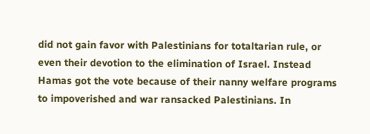did not gain favor with Palestinians for totaltarian rule, or even their devotion to the elimination of Israel. Instead Hamas got the vote because of their nanny welfare programs to impoverished and war ransacked Palestinians. In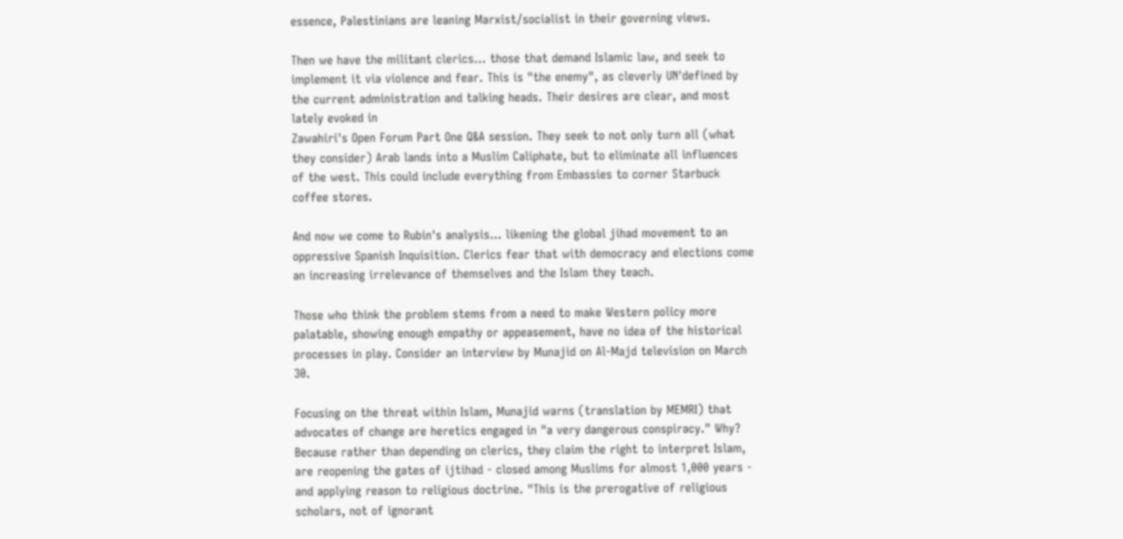essence, Palestinians are leaning Marxist/socialist in their governing views.

Then we have the militant clerics... those that demand Islamic law, and seek to implement it via violence and fear. This is "the enemy", as cleverly UN'defined by the current administration and talking heads. Their desires are clear, and most lately evoked in
Zawahiri's Open Forum Part One Q&A session. They seek to not only turn all (what they consider) Arab lands into a Muslim Caliphate, but to eliminate all influences of the west. This could include everything from Embassies to corner Starbuck coffee stores.

And now we come to Rubin's analysis... likening the global jihad movement to an oppressive Spanish Inquisition. Clerics fear that with democracy and elections come an increasing irrelevance of themselves and the Islam they teach.

Those who think the problem stems from a need to make Western policy more palatable, showing enough empathy or appeasement, have no idea of the historical processes in play. Consider an interview by Munajid on Al-Majd television on March 30.

Focusing on the threat within Islam, Munajid warns (translation by MEMRI) that advocates of change are heretics engaged in "a very dangerous conspiracy." Why? Because rather than depending on clerics, they claim the right to interpret Islam, are reopening the gates of ijtihad - closed among Muslims for almost 1,000 years - and applying reason to religious doctrine. "This is the prerogative of religious scholars, not of ignorant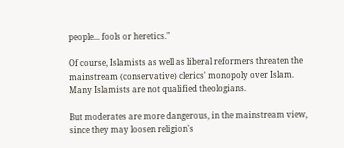people... fools or heretics."

Of course, Islamists as well as liberal reformers threaten the mainstream (conservative) clerics' monopoly over Islam. Many Islamists are not qualified theologians.

But moderates are more dangerous, in the mainstream view, since they may loosen religion's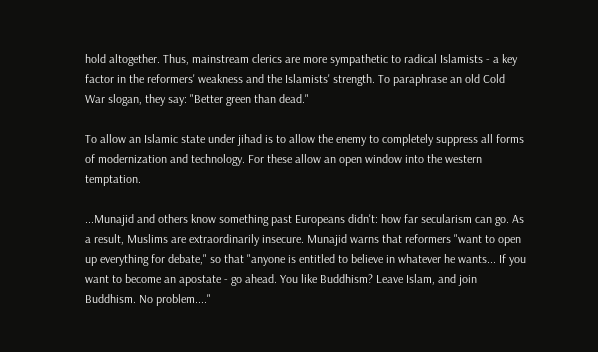hold altogether. Thus, mainstream clerics are more sympathetic to radical Islamists - a key factor in the reformers' weakness and the Islamists' strength. To paraphrase an old Cold War slogan, they say: "Better green than dead."

To allow an Islamic state under jihad is to allow the enemy to completely suppress all forms of modernization and technology. For these allow an open window into the western temptation.

...Munajid and others know something past Europeans didn't: how far secularism can go. As a result, Muslims are extraordinarily insecure. Munajid warns that reformers "want to open up everything for debate," so that "anyone is entitled to believe in whatever he wants... If you want to become an apostate - go ahead. You like Buddhism? Leave Islam, and join Buddhism. No problem...."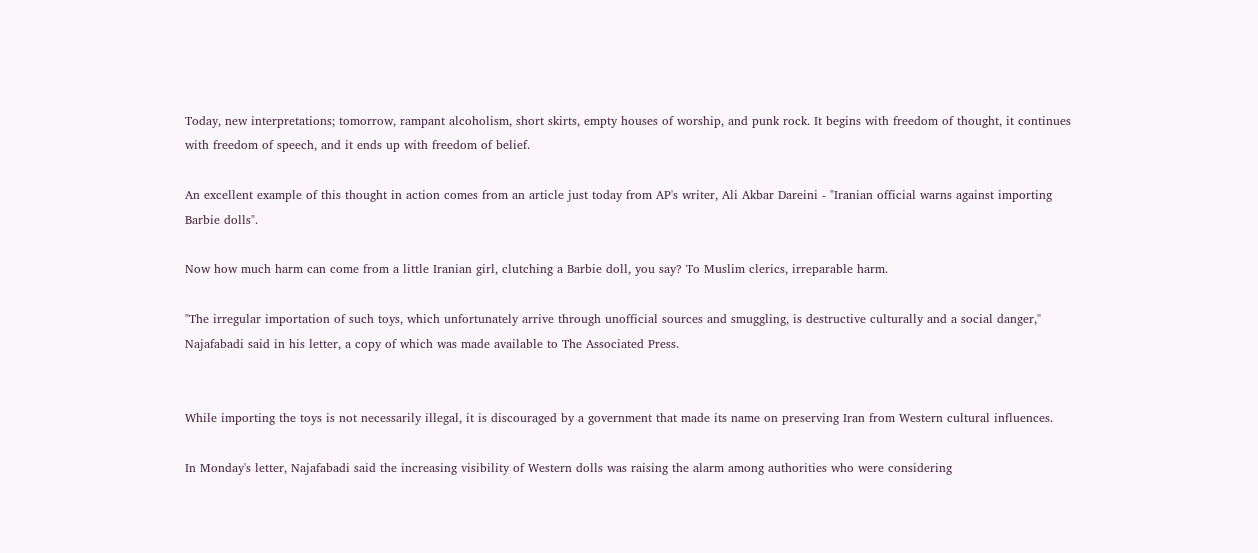Today, new interpretations; tomorrow, rampant alcoholism, short skirts, empty houses of worship, and punk rock. It begins with freedom of thought, it continues with freedom of speech, and it ends up with freedom of belief.

An excellent example of this thought in action comes from an article just today from AP's writer, Ali Akbar Dareini - "Iranian official warns against importing Barbie dolls".

Now how much harm can come from a little Iranian girl, clutching a Barbie doll, you say? To Muslim clerics, irreparable harm.

"The irregular importation of such toys, which unfortunately arrive through unofficial sources and smuggling, is destructive culturally and a social danger," Najafabadi said in his letter, a copy of which was made available to The Associated Press.


While importing the toys is not necessarily illegal, it is discouraged by a government that made its name on preserving Iran from Western cultural influences.

In Monday's letter, Najafabadi said the increasing visibility of Western dolls was raising the alarm among authorities who were considering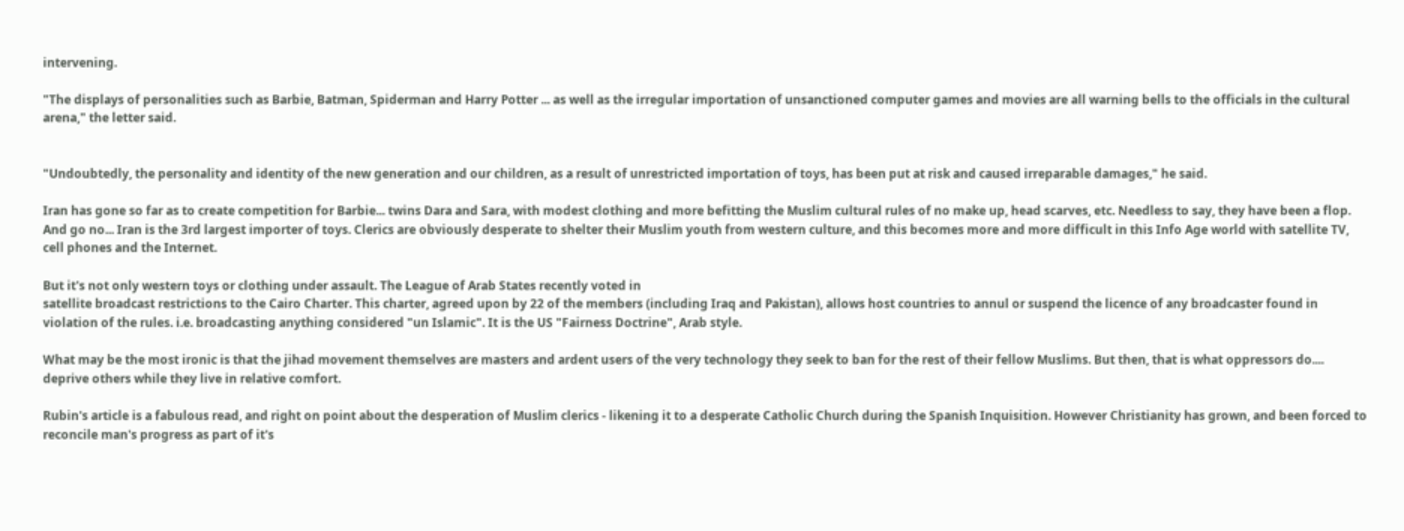intervening.

"The displays of personalities such as Barbie, Batman, Spiderman and Harry Potter ... as well as the irregular importation of unsanctioned computer games and movies are all warning bells to the officials in the cultural arena," the letter said.


"Undoubtedly, the personality and identity of the new generation and our children, as a result of unrestricted importation of toys, has been put at risk and caused irreparable damages," he said.

Iran has gone so far as to create competition for Barbie... twins Dara and Sara, with modest clothing and more befitting the Muslim cultural rules of no make up, head scarves, etc. Needless to say, they have been a flop. And go no... Iran is the 3rd largest importer of toys. Clerics are obviously desperate to shelter their Muslim youth from western culture, and this becomes more and more difficult in this Info Age world with satellite TV, cell phones and the Internet.

But it's not only western toys or clothing under assault. The League of Arab States recently voted in
satellite broadcast restrictions to the Cairo Charter. This charter, agreed upon by 22 of the members (including Iraq and Pakistan), allows host countries to annul or suspend the licence of any broadcaster found in violation of the rules. i.e. broadcasting anything considered "un Islamic". It is the US "Fairness Doctrine", Arab style.

What may be the most ironic is that the jihad movement themselves are masters and ardent users of the very technology they seek to ban for the rest of their fellow Muslims. But then, that is what oppressors do.... deprive others while they live in relative comfort.

Rubin's article is a fabulous read, and right on point about the desperation of Muslim clerics - likening it to a desperate Catholic Church during the Spanish Inquisition. However Christianity has grown, and been forced to reconcile man's progress as part of it's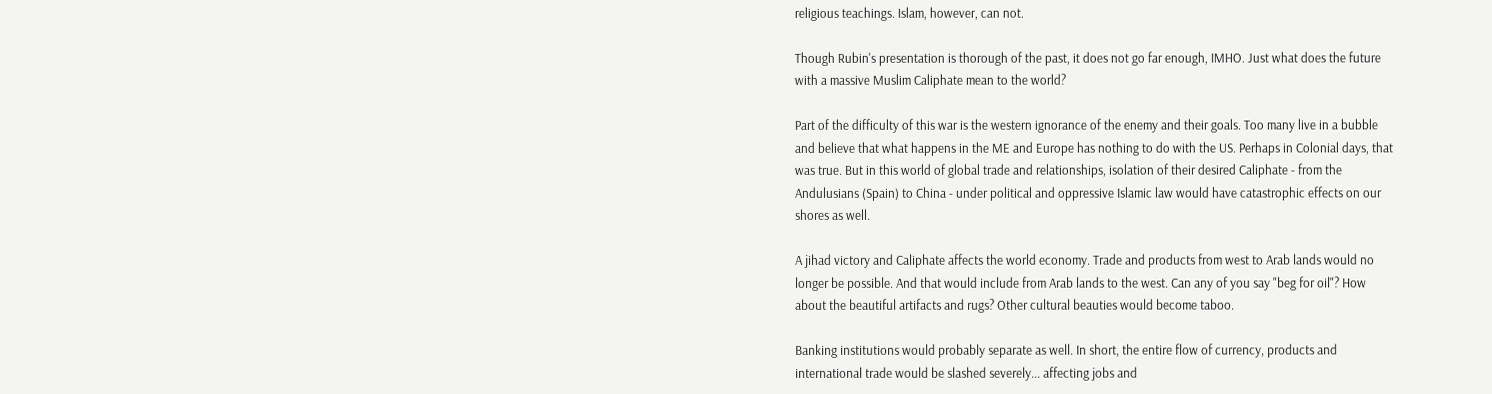religious teachings. Islam, however, can not.

Though Rubin's presentation is thorough of the past, it does not go far enough, IMHO. Just what does the future with a massive Muslim Caliphate mean to the world?

Part of the difficulty of this war is the western ignorance of the enemy and their goals. Too many live in a bubble and believe that what happens in the ME and Europe has nothing to do with the US. Perhaps in Colonial days, that was true. But in this world of global trade and relationships, isolation of their desired Caliphate - from the Andulusians (Spain) to China - under political and oppressive Islamic law would have catastrophic effects on our shores as well.

A jihad victory and Caliphate affects the world economy. Trade and products from west to Arab lands would no longer be possible. And that would include from Arab lands to the west. Can any of you say "beg for oil"? How about the beautiful artifacts and rugs? Other cultural beauties would become taboo.

Banking institutions would probably separate as well. In short, the entire flow of currency, products and international trade would be slashed severely... affecting jobs and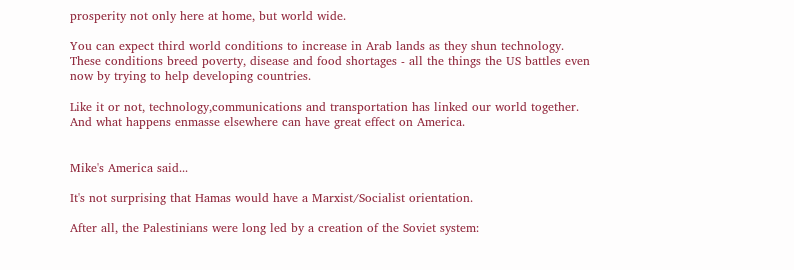prosperity not only here at home, but world wide.

You can expect third world conditions to increase in Arab lands as they shun technology. These conditions breed poverty, disease and food shortages - all the things the US battles even now by trying to help developing countries.

Like it or not, technology,communications and transportation has linked our world together. And what happens enmasse elsewhere can have great effect on America.


Mike's America said...

It's not surprising that Hamas would have a Marxist/Socialist orientation.

After all, the Palestinians were long led by a creation of the Soviet system: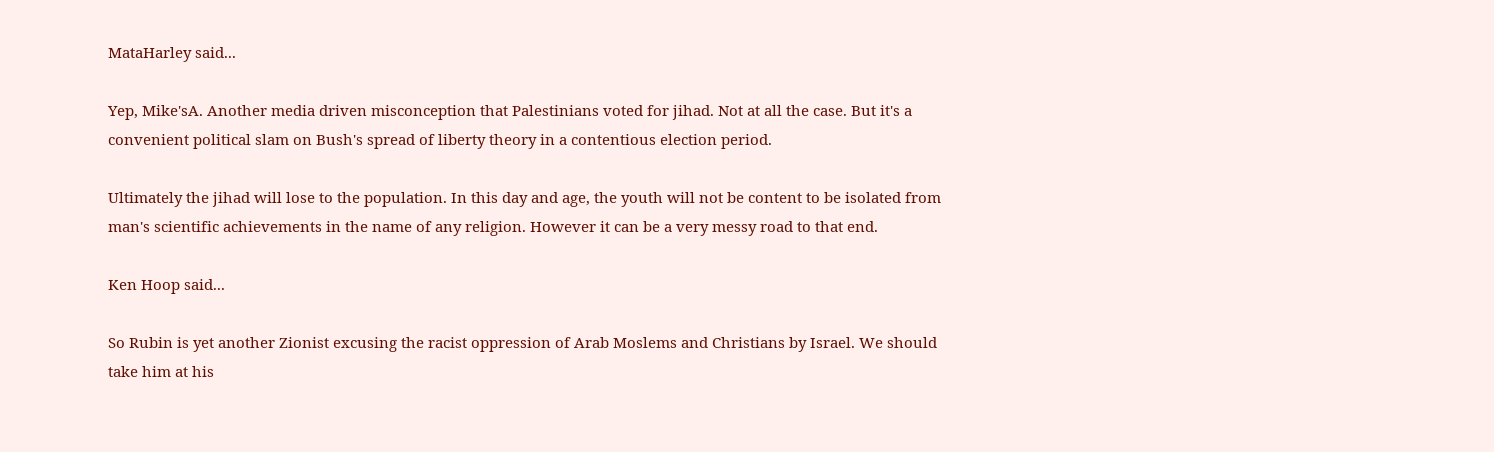MataHarley said...

Yep, Mike'sA. Another media driven misconception that Palestinians voted for jihad. Not at all the case. But it's a convenient political slam on Bush's spread of liberty theory in a contentious election period.

Ultimately the jihad will lose to the population. In this day and age, the youth will not be content to be isolated from man's scientific achievements in the name of any religion. However it can be a very messy road to that end.

Ken Hoop said...

So Rubin is yet another Zionist excusing the racist oppression of Arab Moslems and Christians by Israel. We should take him at his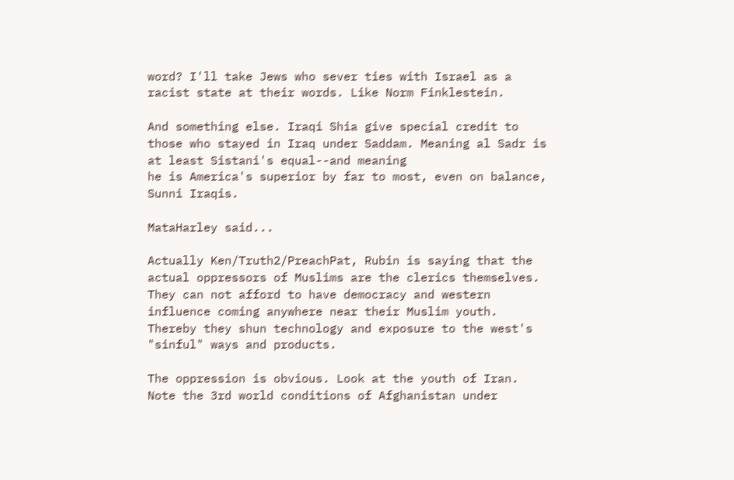word? I'll take Jews who sever ties with Israel as a racist state at their words. Like Norm Finklestein.

And something else. Iraqi Shia give special credit to those who stayed in Iraq under Saddam. Meaning al Sadr is at least Sistani's equal--and meaning
he is America's superior by far to most, even on balance, Sunni Iraqis.

MataHarley said...

Actually Ken/Truth2/PreachPat, Rubin is saying that the actual oppressors of Muslims are the clerics themselves. They can not afford to have democracy and western influence coming anywhere near their Muslim youth. Thereby they shun technology and exposure to the west's "sinful" ways and products.

The oppression is obvious. Look at the youth of Iran. Note the 3rd world conditions of Afghanistan under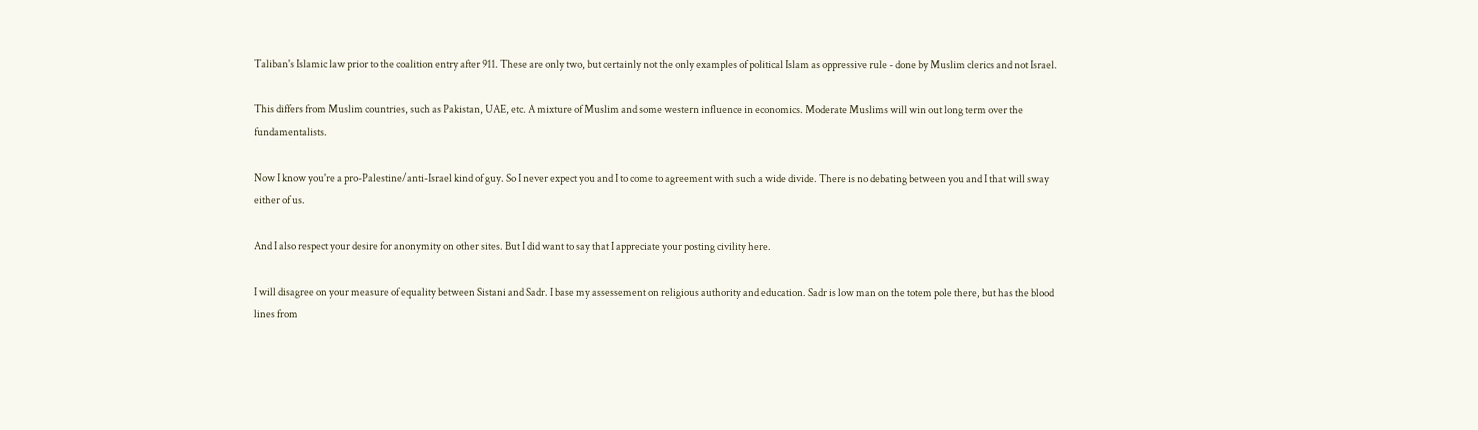Taliban's Islamic law prior to the coalition entry after 911. These are only two, but certainly not the only examples of political Islam as oppressive rule - done by Muslim clerics and not Israel.

This differs from Muslim countries, such as Pakistan, UAE, etc. A mixture of Muslim and some western influence in economics. Moderate Muslims will win out long term over the fundamentalists.

Now I know you're a pro-Palestine/anti-Israel kind of guy. So I never expect you and I to come to agreement with such a wide divide. There is no debating between you and I that will sway either of us.

And I also respect your desire for anonymity on other sites. But I did want to say that I appreciate your posting civility here.

I will disagree on your measure of equality between Sistani and Sadr. I base my assessement on religious authority and education. Sadr is low man on the totem pole there, but has the blood lines from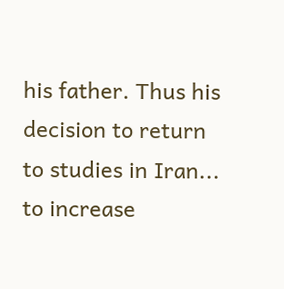his father. Thus his decision to return to studies in Iran... to increase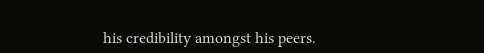his credibility amongst his peers.